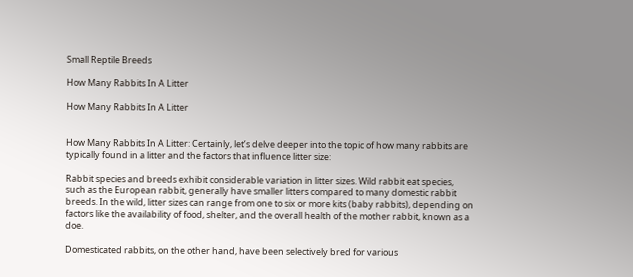Small Reptile Breeds

How Many Rabbits In A Litter

How Many Rabbits In A Litter


How Many Rabbits In A Litter: Certainly, let’s delve deeper into the topic of how many rabbits are typically found in a litter and the factors that influence litter size:

Rabbit species and breeds exhibit considerable variation in litter sizes. Wild rabbit eat species, such as the European rabbit, generally have smaller litters compared to many domestic rabbit breeds. In the wild, litter sizes can range from one to six or more kits (baby rabbits), depending on factors like the availability of food, shelter, and the overall health of the mother rabbit, known as a doe.

Domesticated rabbits, on the other hand, have been selectively bred for various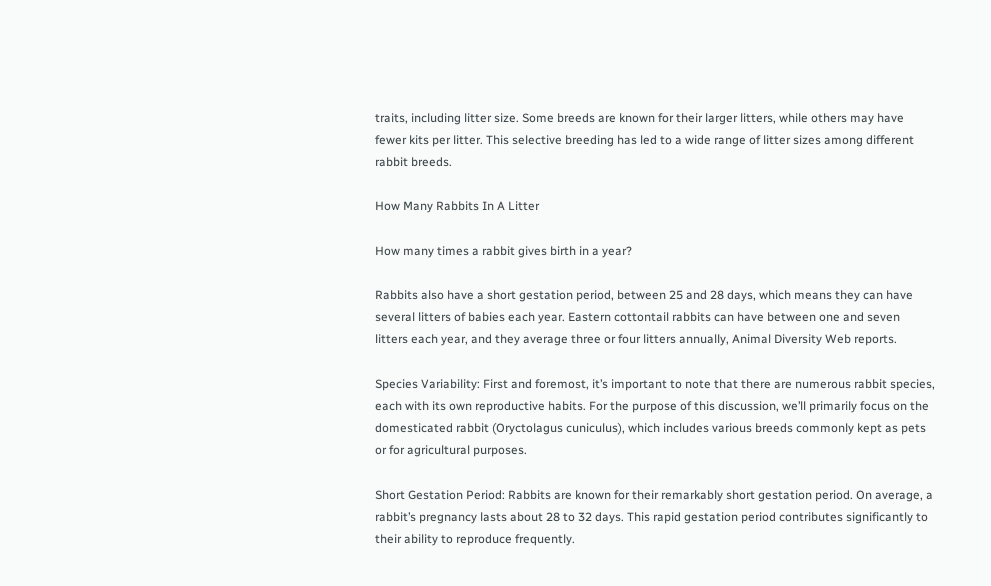traits, including litter size. Some breeds are known for their larger litters, while others may have fewer kits per litter. This selective breeding has led to a wide range of litter sizes among different rabbit breeds.

How Many Rabbits In A Litter

How many times a rabbit gives birth in a year?

Rabbits also have a short gestation period, between 25 and 28 days, which means they can have several litters of babies each year. Eastern cottontail rabbits can have between one and seven litters each year, and they average three or four litters annually, Animal Diversity Web reports.

Species Variability: First and foremost, it’s important to note that there are numerous rabbit species, each with its own reproductive habits. For the purpose of this discussion, we’ll primarily focus on the domesticated rabbit (Oryctolagus cuniculus), which includes various breeds commonly kept as pets or for agricultural purposes.

Short Gestation Period: Rabbits are known for their remarkably short gestation period. On average, a rabbit’s pregnancy lasts about 28 to 32 days. This rapid gestation period contributes significantly to their ability to reproduce frequently.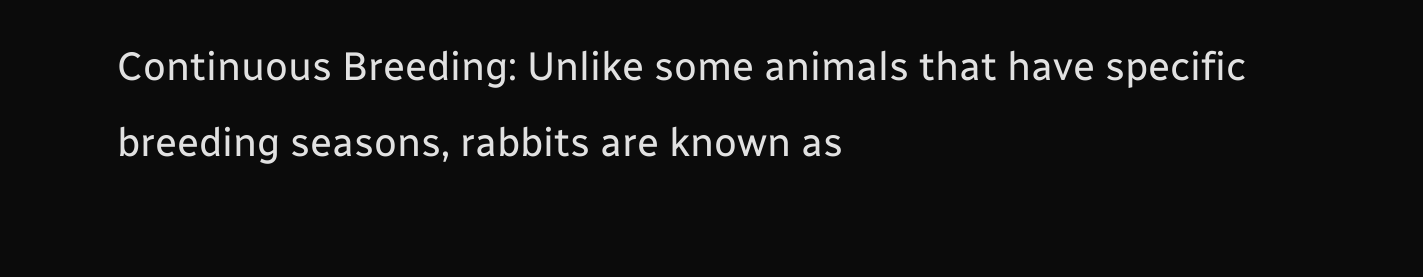Continuous Breeding: Unlike some animals that have specific breeding seasons, rabbits are known as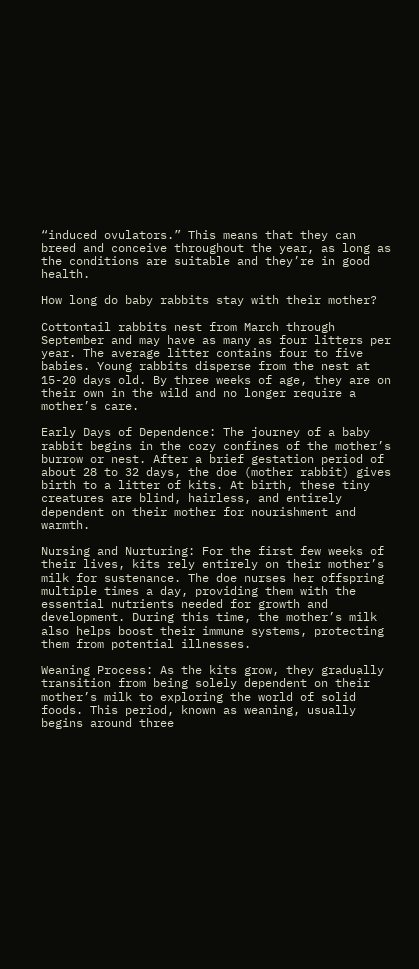“induced ovulators.” This means that they can breed and conceive throughout the year, as long as the conditions are suitable and they’re in good health.

How long do baby rabbits stay with their mother?

Cottontail rabbits nest from March through September and may have as many as four litters per year. The average litter contains four to five babies. Young rabbits disperse from the nest at 15-20 days old. By three weeks of age, they are on their own in the wild and no longer require a mother’s care.

Early Days of Dependence: The journey of a baby rabbit begins in the cozy confines of the mother’s burrow or nest. After a brief gestation period of about 28 to 32 days, the doe (mother rabbit) gives birth to a litter of kits. At birth, these tiny creatures are blind, hairless, and entirely dependent on their mother for nourishment and warmth.

Nursing and Nurturing: For the first few weeks of their lives, kits rely entirely on their mother’s milk for sustenance. The doe nurses her offspring multiple times a day, providing them with the essential nutrients needed for growth and development. During this time, the mother’s milk also helps boost their immune systems, protecting them from potential illnesses.

Weaning Process: As the kits grow, they gradually transition from being solely dependent on their mother’s milk to exploring the world of solid foods. This period, known as weaning, usually begins around three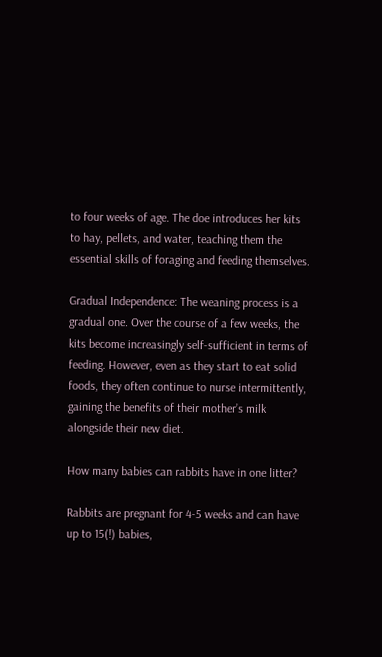to four weeks of age. The doe introduces her kits to hay, pellets, and water, teaching them the essential skills of foraging and feeding themselves.

Gradual Independence: The weaning process is a gradual one. Over the course of a few weeks, the kits become increasingly self-sufficient in terms of feeding. However, even as they start to eat solid foods, they often continue to nurse intermittently, gaining the benefits of their mother’s milk alongside their new diet.

How many babies can rabbits have in one litter?

Rabbits are pregnant for 4-5 weeks and can have up to 15(!) babies,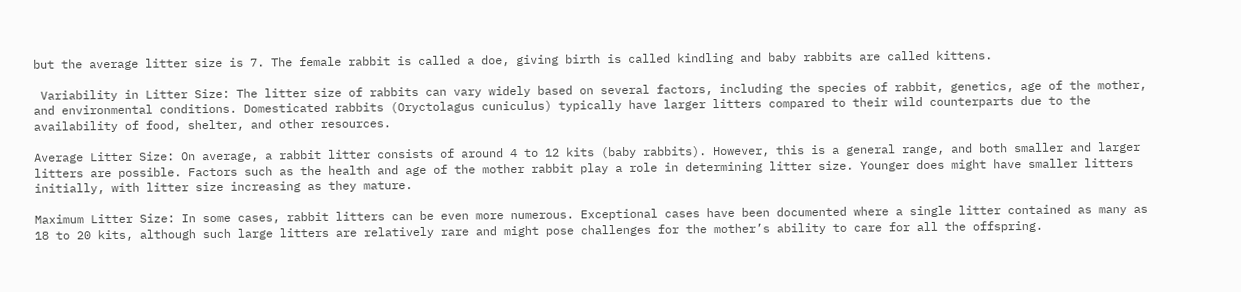but the average litter size is 7. The female rabbit is called a doe, giving birth is called kindling and baby rabbits are called kittens.

 Variability in Litter Size: The litter size of rabbits can vary widely based on several factors, including the species of rabbit, genetics, age of the mother, and environmental conditions. Domesticated rabbits (Oryctolagus cuniculus) typically have larger litters compared to their wild counterparts due to the availability of food, shelter, and other resources.

Average Litter Size: On average, a rabbit litter consists of around 4 to 12 kits (baby rabbits). However, this is a general range, and both smaller and larger litters are possible. Factors such as the health and age of the mother rabbit play a role in determining litter size. Younger does might have smaller litters initially, with litter size increasing as they mature.

Maximum Litter Size: In some cases, rabbit litters can be even more numerous. Exceptional cases have been documented where a single litter contained as many as 18 to 20 kits, although such large litters are relatively rare and might pose challenges for the mother’s ability to care for all the offspring.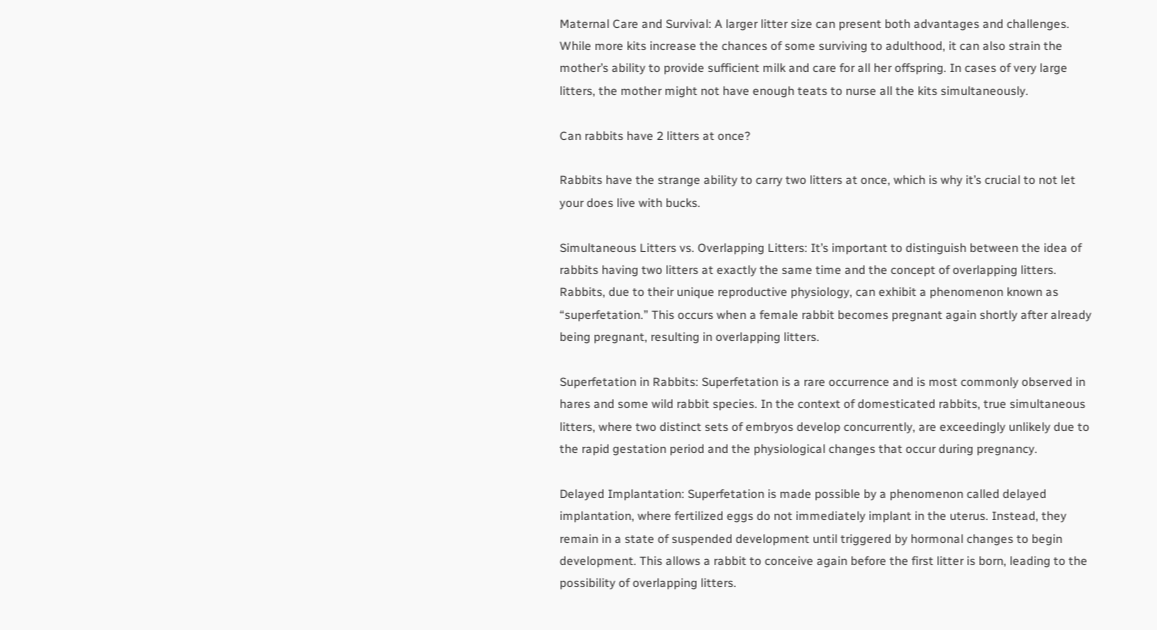Maternal Care and Survival: A larger litter size can present both advantages and challenges. While more kits increase the chances of some surviving to adulthood, it can also strain the mother’s ability to provide sufficient milk and care for all her offspring. In cases of very large litters, the mother might not have enough teats to nurse all the kits simultaneously.

Can rabbits have 2 litters at once?

Rabbits have the strange ability to carry two litters at once, which is why it’s crucial to not let your does live with bucks.

Simultaneous Litters vs. Overlapping Litters: It’s important to distinguish between the idea of rabbits having two litters at exactly the same time and the concept of overlapping litters. Rabbits, due to their unique reproductive physiology, can exhibit a phenomenon known as “superfetation.” This occurs when a female rabbit becomes pregnant again shortly after already being pregnant, resulting in overlapping litters.

Superfetation in Rabbits: Superfetation is a rare occurrence and is most commonly observed in hares and some wild rabbit species. In the context of domesticated rabbits, true simultaneous litters, where two distinct sets of embryos develop concurrently, are exceedingly unlikely due to the rapid gestation period and the physiological changes that occur during pregnancy.

Delayed Implantation: Superfetation is made possible by a phenomenon called delayed implantation, where fertilized eggs do not immediately implant in the uterus. Instead, they remain in a state of suspended development until triggered by hormonal changes to begin development. This allows a rabbit to conceive again before the first litter is born, leading to the possibility of overlapping litters.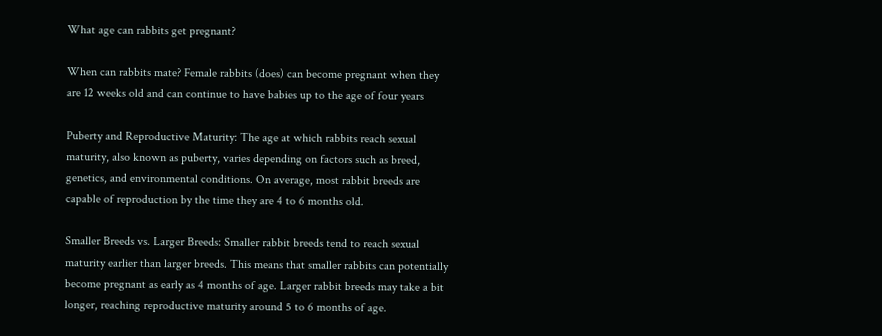What age can rabbits get pregnant?

When can rabbits mate? Female rabbits (does) can become pregnant when they are 12 weeks old and can continue to have babies up to the age of four years

Puberty and Reproductive Maturity: The age at which rabbits reach sexual maturity, also known as puberty, varies depending on factors such as breed, genetics, and environmental conditions. On average, most rabbit breeds are capable of reproduction by the time they are 4 to 6 months old.

Smaller Breeds vs. Larger Breeds: Smaller rabbit breeds tend to reach sexual maturity earlier than larger breeds. This means that smaller rabbits can potentially become pregnant as early as 4 months of age. Larger rabbit breeds may take a bit longer, reaching reproductive maturity around 5 to 6 months of age.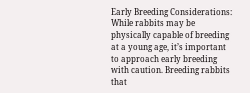Early Breeding Considerations: While rabbits may be physically capable of breeding at a young age, it’s important to approach early breeding with caution. Breeding rabbits that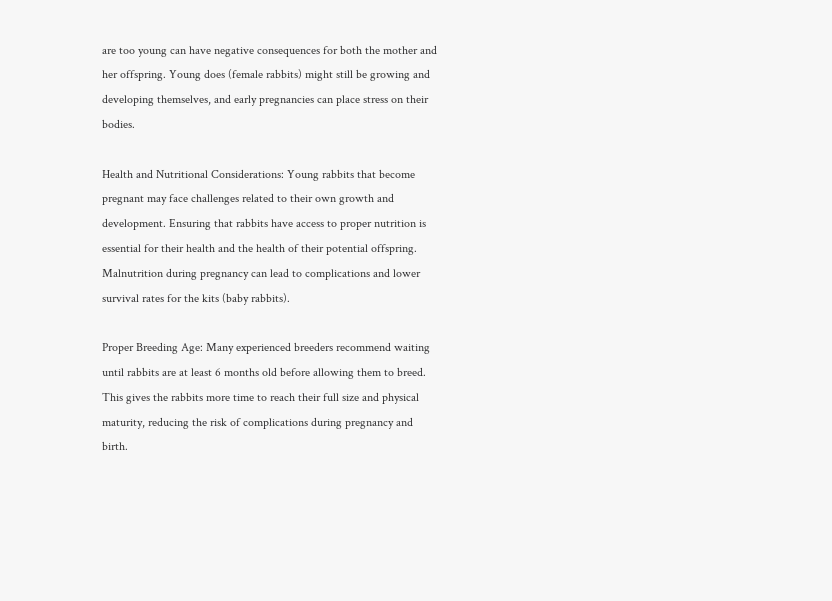are too young can have negative consequences for both the mother and her offspring. Young does (female rabbits) might still be growing and developing themselves, and early pregnancies can place stress on their bodies.

Health and Nutritional Considerations: Young rabbits that become pregnant may face challenges related to their own growth and development. Ensuring that rabbits have access to proper nutrition is essential for their health and the health of their potential offspring. Malnutrition during pregnancy can lead to complications and lower survival rates for the kits (baby rabbits).

Proper Breeding Age: Many experienced breeders recommend waiting until rabbits are at least 6 months old before allowing them to breed. This gives the rabbits more time to reach their full size and physical maturity, reducing the risk of complications during pregnancy and birth.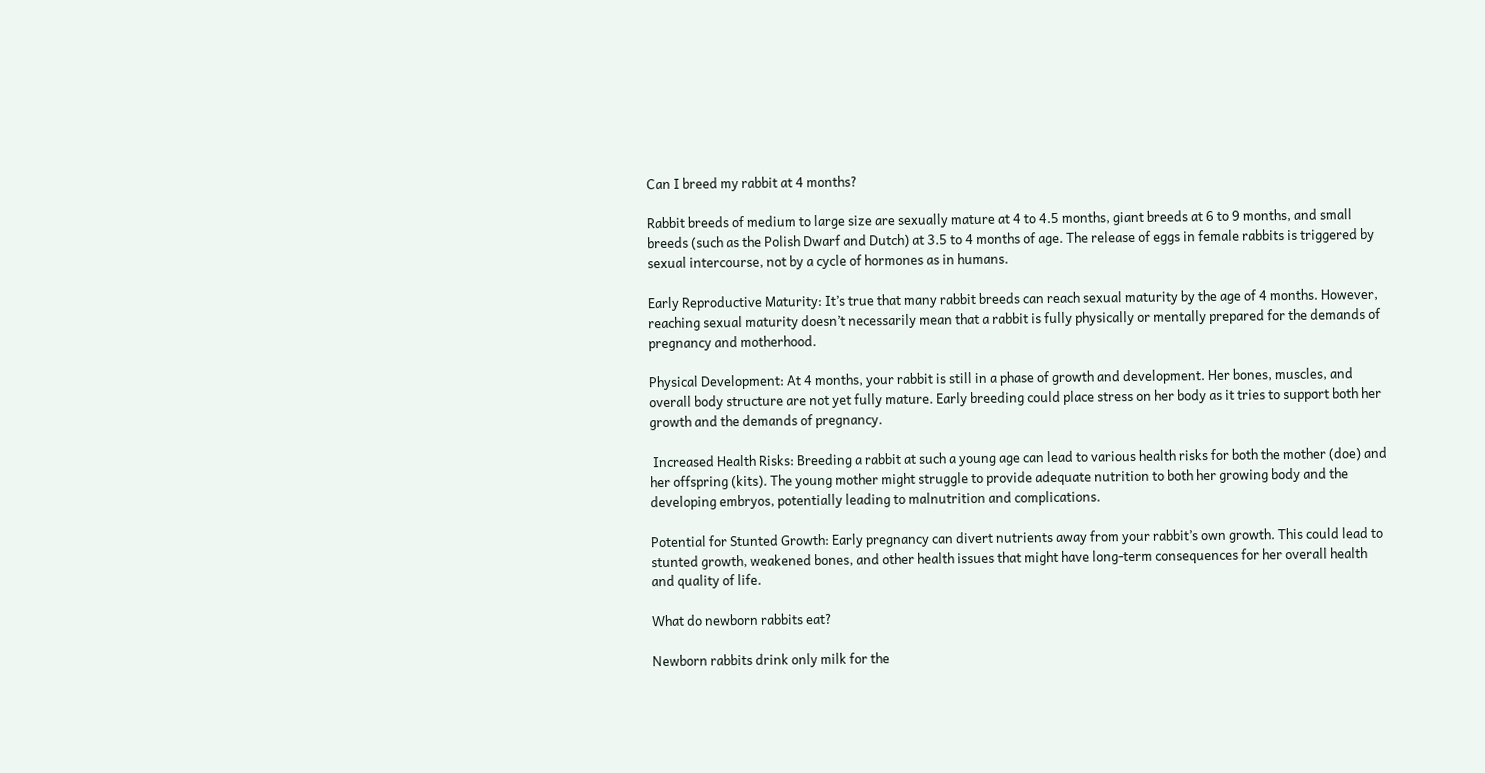Can I breed my rabbit at 4 months?

Rabbit breeds of medium to large size are sexually mature at 4 to 4.5 months, giant breeds at 6 to 9 months, and small breeds (such as the Polish Dwarf and Dutch) at 3.5 to 4 months of age. The release of eggs in female rabbits is triggered by sexual intercourse, not by a cycle of hormones as in humans.

Early Reproductive Maturity: It’s true that many rabbit breeds can reach sexual maturity by the age of 4 months. However, reaching sexual maturity doesn’t necessarily mean that a rabbit is fully physically or mentally prepared for the demands of pregnancy and motherhood.

Physical Development: At 4 months, your rabbit is still in a phase of growth and development. Her bones, muscles, and overall body structure are not yet fully mature. Early breeding could place stress on her body as it tries to support both her growth and the demands of pregnancy.

 Increased Health Risks: Breeding a rabbit at such a young age can lead to various health risks for both the mother (doe) and her offspring (kits). The young mother might struggle to provide adequate nutrition to both her growing body and the developing embryos, potentially leading to malnutrition and complications.

Potential for Stunted Growth: Early pregnancy can divert nutrients away from your rabbit’s own growth. This could lead to stunted growth, weakened bones, and other health issues that might have long-term consequences for her overall health and quality of life.

What do newborn rabbits eat?

Newborn rabbits drink only milk for the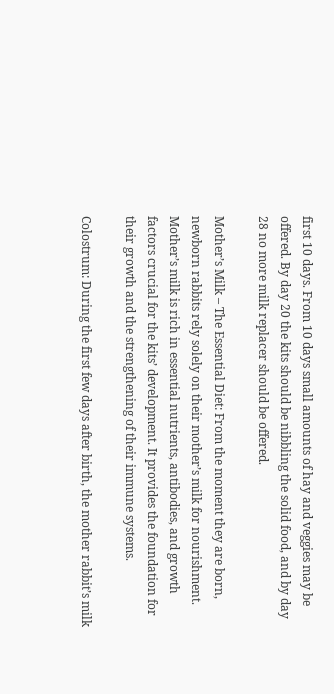first 10 days. From 10 days small amounts of hay and veggies may be offered. By day 20 the kits should be nibbling the solid food, and by day 28 no more milk replacer should be offered.

Mother’s Milk – The Essential Diet: From the moment they are born, newborn rabbits rely solely on their mother’s milk for nourishment. Mother’s milk is rich in essential nutrients, antibodies, and growth factors crucial for the kits’ development. It provides the foundation for their growth and the strengthening of their immune systems.

Colostrum: During the first few days after birth, the mother rabbit’s milk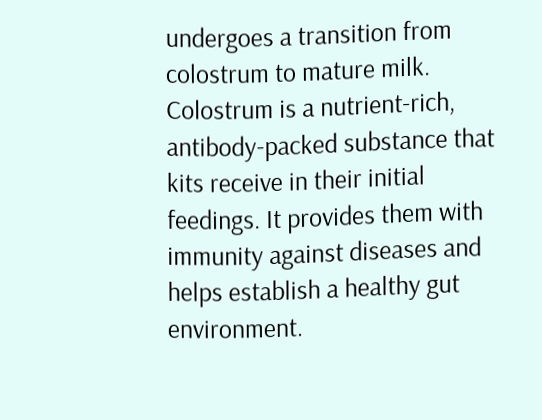undergoes a transition from colostrum to mature milk. Colostrum is a nutrient-rich, antibody-packed substance that kits receive in their initial feedings. It provides them with immunity against diseases and helps establish a healthy gut environment.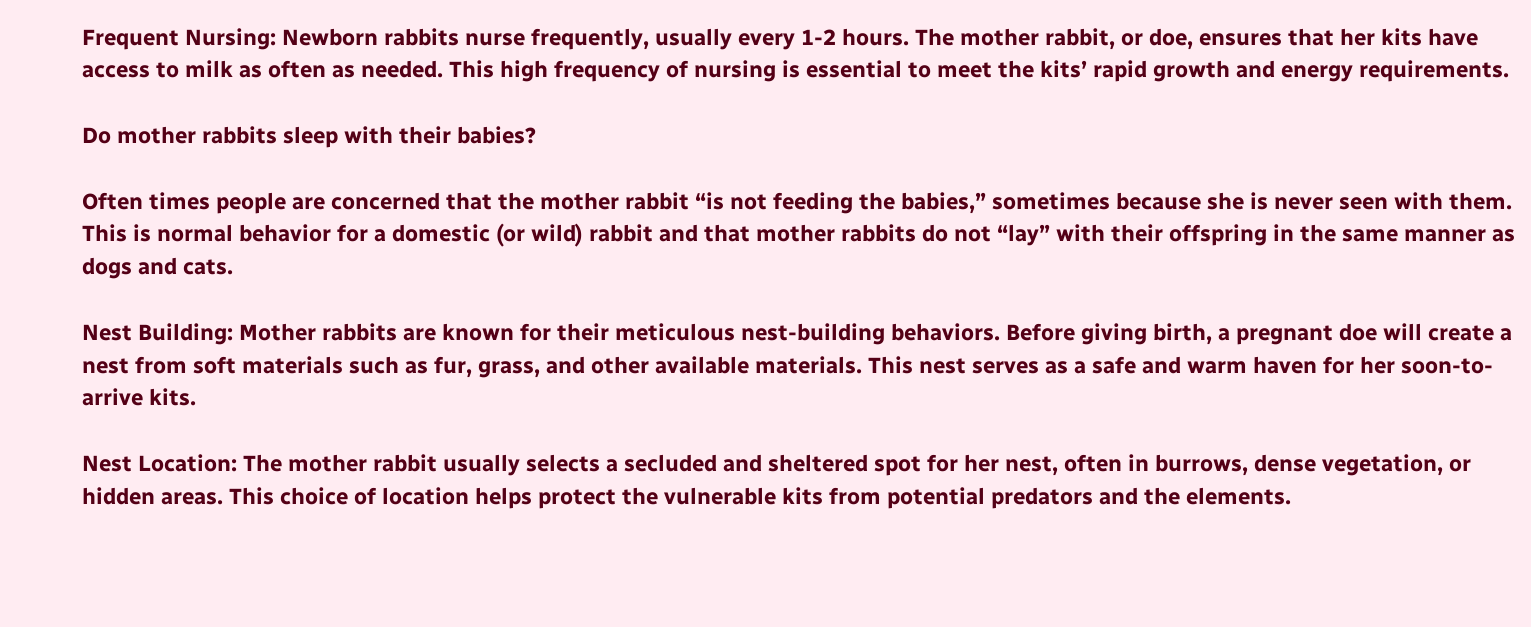Frequent Nursing: Newborn rabbits nurse frequently, usually every 1-2 hours. The mother rabbit, or doe, ensures that her kits have access to milk as often as needed. This high frequency of nursing is essential to meet the kits’ rapid growth and energy requirements.

Do mother rabbits sleep with their babies?

Often times people are concerned that the mother rabbit “is not feeding the babies,” sometimes because she is never seen with them. This is normal behavior for a domestic (or wild) rabbit and that mother rabbits do not “lay” with their offspring in the same manner as dogs and cats.

Nest Building: Mother rabbits are known for their meticulous nest-building behaviors. Before giving birth, a pregnant doe will create a nest from soft materials such as fur, grass, and other available materials. This nest serves as a safe and warm haven for her soon-to-arrive kits.

Nest Location: The mother rabbit usually selects a secluded and sheltered spot for her nest, often in burrows, dense vegetation, or hidden areas. This choice of location helps protect the vulnerable kits from potential predators and the elements.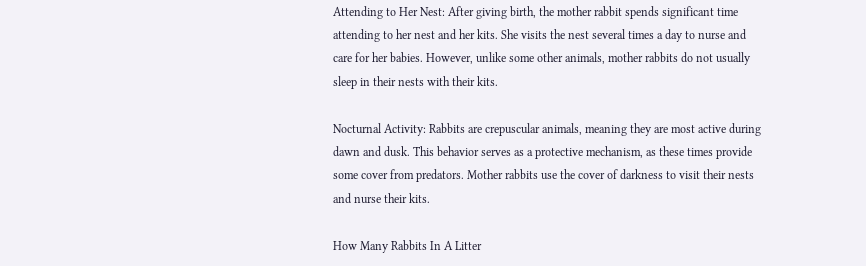Attending to Her Nest: After giving birth, the mother rabbit spends significant time attending to her nest and her kits. She visits the nest several times a day to nurse and care for her babies. However, unlike some other animals, mother rabbits do not usually sleep in their nests with their kits.

Nocturnal Activity: Rabbits are crepuscular animals, meaning they are most active during dawn and dusk. This behavior serves as a protective mechanism, as these times provide some cover from predators. Mother rabbits use the cover of darkness to visit their nests and nurse their kits.

How Many Rabbits In A Litter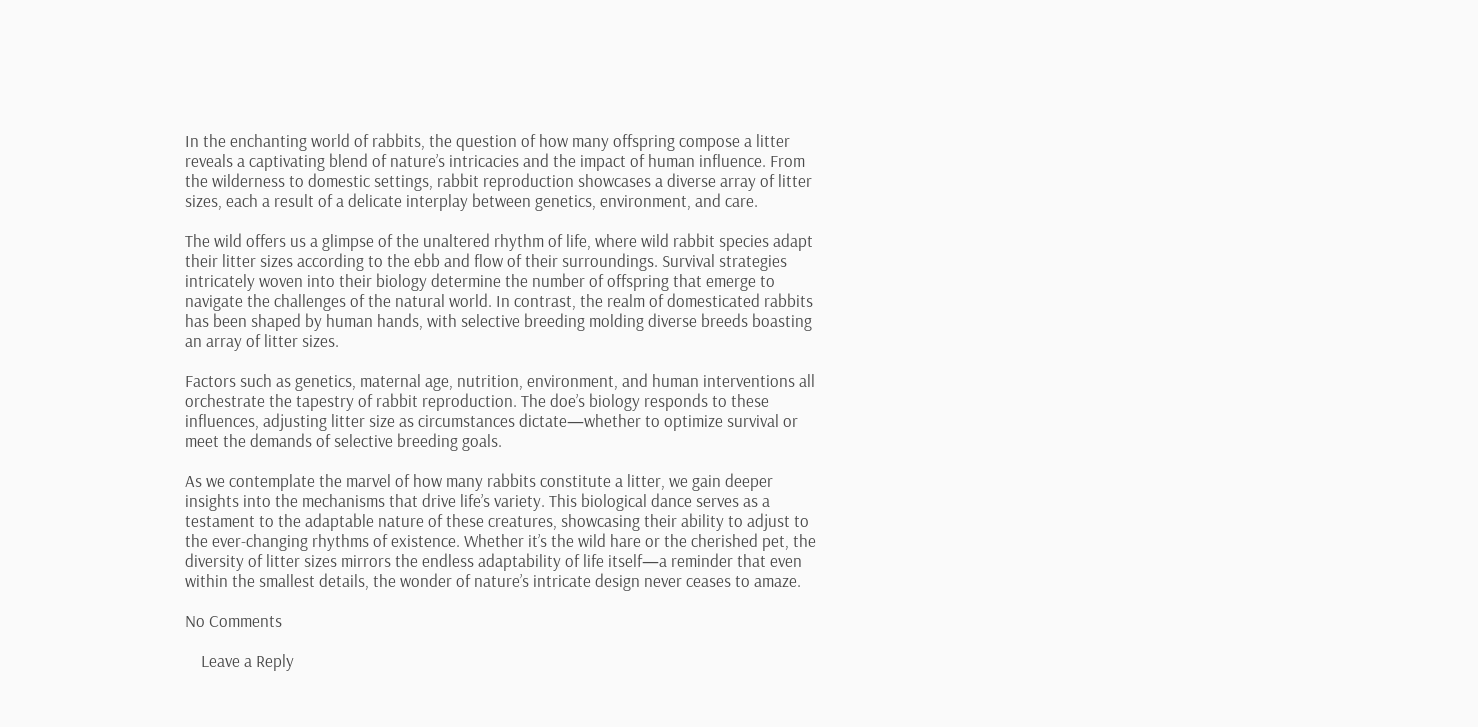In the enchanting world of rabbits, the question of how many offspring compose a litter reveals a captivating blend of nature’s intricacies and the impact of human influence. From the wilderness to domestic settings, rabbit reproduction showcases a diverse array of litter sizes, each a result of a delicate interplay between genetics, environment, and care.

The wild offers us a glimpse of the unaltered rhythm of life, where wild rabbit species adapt their litter sizes according to the ebb and flow of their surroundings. Survival strategies intricately woven into their biology determine the number of offspring that emerge to navigate the challenges of the natural world. In contrast, the realm of domesticated rabbits has been shaped by human hands, with selective breeding molding diverse breeds boasting an array of litter sizes.

Factors such as genetics, maternal age, nutrition, environment, and human interventions all orchestrate the tapestry of rabbit reproduction. The doe’s biology responds to these influences, adjusting litter size as circumstances dictate—whether to optimize survival or meet the demands of selective breeding goals.

As we contemplate the marvel of how many rabbits constitute a litter, we gain deeper insights into the mechanisms that drive life’s variety. This biological dance serves as a testament to the adaptable nature of these creatures, showcasing their ability to adjust to the ever-changing rhythms of existence. Whether it’s the wild hare or the cherished pet, the diversity of litter sizes mirrors the endless adaptability of life itself—a reminder that even within the smallest details, the wonder of nature’s intricate design never ceases to amaze.

No Comments

    Leave a Reply